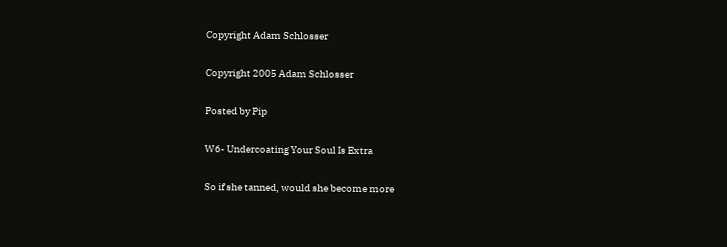Copyright Adam Schlosser

Copyright 2005 Adam Schlosser

Posted by Pip

W6- Undercoating Your Soul Is Extra

So if she tanned, would she become more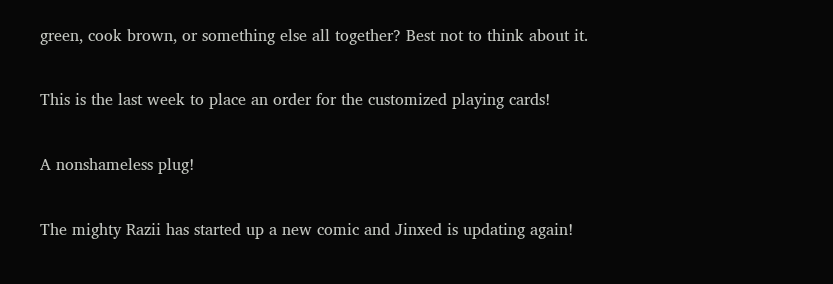green, cook brown, or something else all together? Best not to think about it.

This is the last week to place an order for the customized playing cards!

A nonshameless plug!

The mighty Razii has started up a new comic and Jinxed is updating again!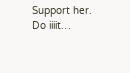Support her. Do iiiit…